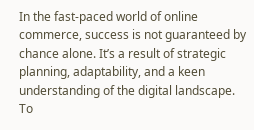In the fast-paced world of online commerce, success is not guaranteed by chance alone. It’s a result of strategic planning, adaptability, and a keen understanding of the digital landscape. To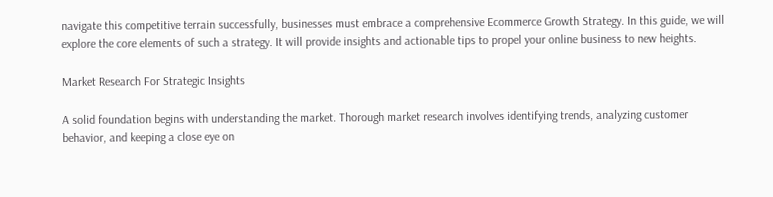navigate this competitive terrain successfully, businesses must embrace a comprehensive Ecommerce Growth Strategy. In this guide, we will explore the core elements of such a strategy. It will provide insights and actionable tips to propel your online business to new heights.

Market Research For Strategic Insights

A solid foundation begins with understanding the market. Thorough market research involves identifying trends, analyzing customer behavior, and keeping a close eye on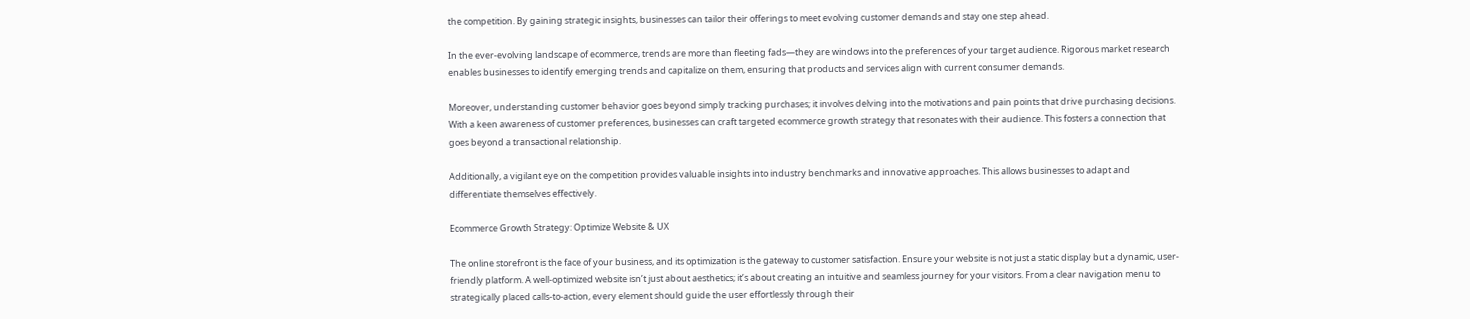the competition. By gaining strategic insights, businesses can tailor their offerings to meet evolving customer demands and stay one step ahead.

In the ever-evolving landscape of ecommerce, trends are more than fleeting fads—they are windows into the preferences of your target audience. Rigorous market research enables businesses to identify emerging trends and capitalize on them, ensuring that products and services align with current consumer demands.

Moreover, understanding customer behavior goes beyond simply tracking purchases; it involves delving into the motivations and pain points that drive purchasing decisions. With a keen awareness of customer preferences, businesses can craft targeted ecommerce growth strategy that resonates with their audience. This fosters a connection that goes beyond a transactional relationship.

Additionally, a vigilant eye on the competition provides valuable insights into industry benchmarks and innovative approaches. This allows businesses to adapt and differentiate themselves effectively.

Ecommerce Growth Strategy: Optimize Website & UX

The online storefront is the face of your business, and its optimization is the gateway to customer satisfaction. Ensure your website is not just a static display but a dynamic, user-friendly platform. A well-optimized website isn’t just about aesthetics; it’s about creating an intuitive and seamless journey for your visitors. From a clear navigation menu to strategically placed calls-to-action, every element should guide the user effortlessly through their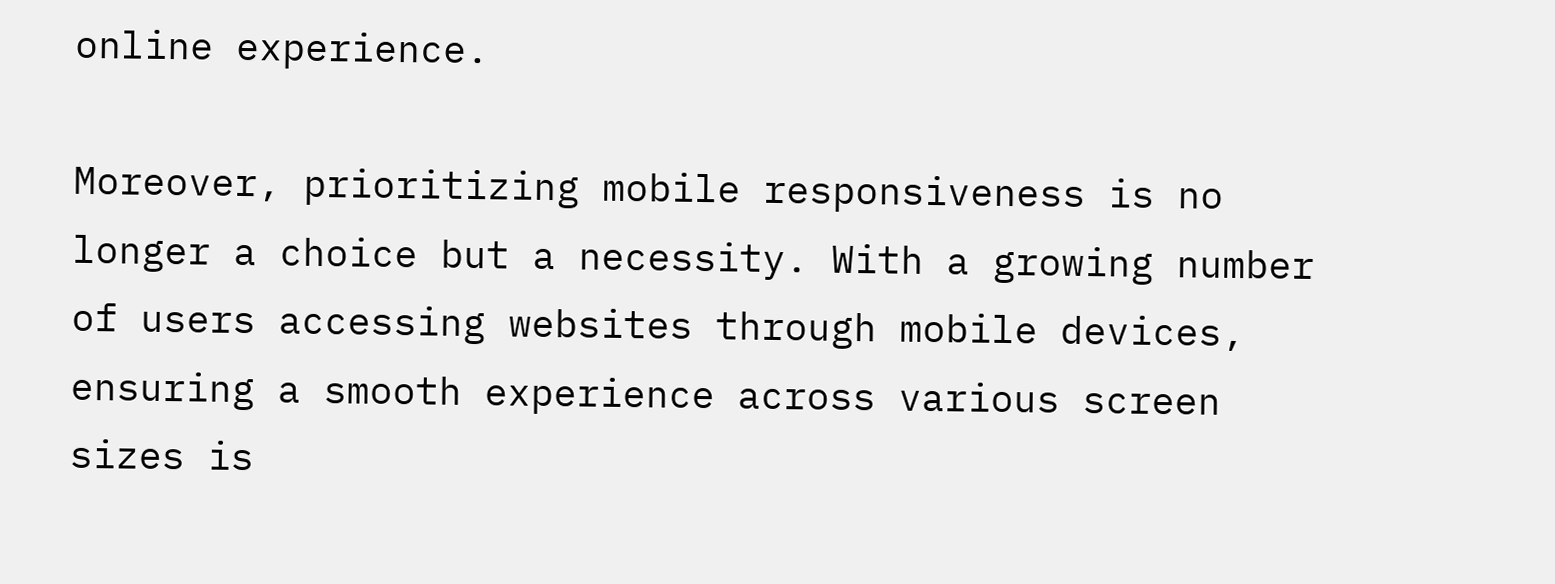online experience.

Moreover, prioritizing mobile responsiveness is no longer a choice but a necessity. With a growing number of users accessing websites through mobile devices, ensuring a smooth experience across various screen sizes is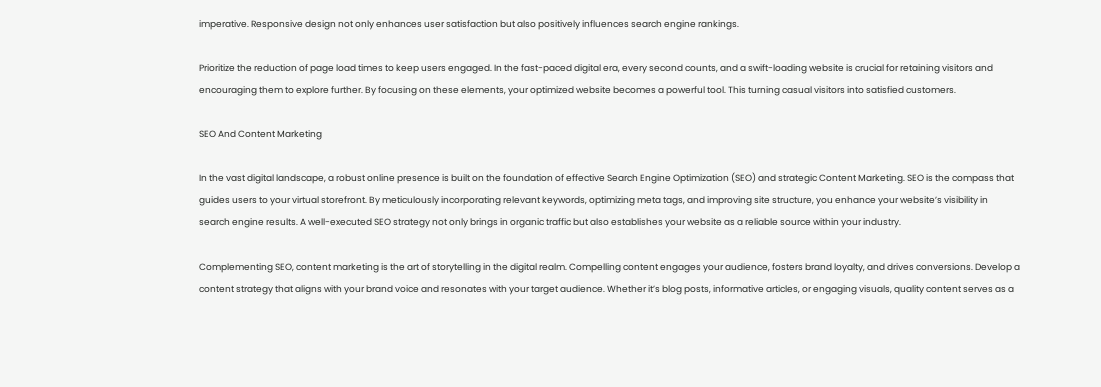imperative. Responsive design not only enhances user satisfaction but also positively influences search engine rankings.

Prioritize the reduction of page load times to keep users engaged. In the fast-paced digital era, every second counts, and a swift-loading website is crucial for retaining visitors and encouraging them to explore further. By focusing on these elements, your optimized website becomes a powerful tool. This turning casual visitors into satisfied customers.

SEO And Content Marketing

In the vast digital landscape, a robust online presence is built on the foundation of effective Search Engine Optimization (SEO) and strategic Content Marketing. SEO is the compass that guides users to your virtual storefront. By meticulously incorporating relevant keywords, optimizing meta tags, and improving site structure, you enhance your website’s visibility in search engine results. A well-executed SEO strategy not only brings in organic traffic but also establishes your website as a reliable source within your industry.

Complementing SEO, content marketing is the art of storytelling in the digital realm. Compelling content engages your audience, fosters brand loyalty, and drives conversions. Develop a content strategy that aligns with your brand voice and resonates with your target audience. Whether it’s blog posts, informative articles, or engaging visuals, quality content serves as a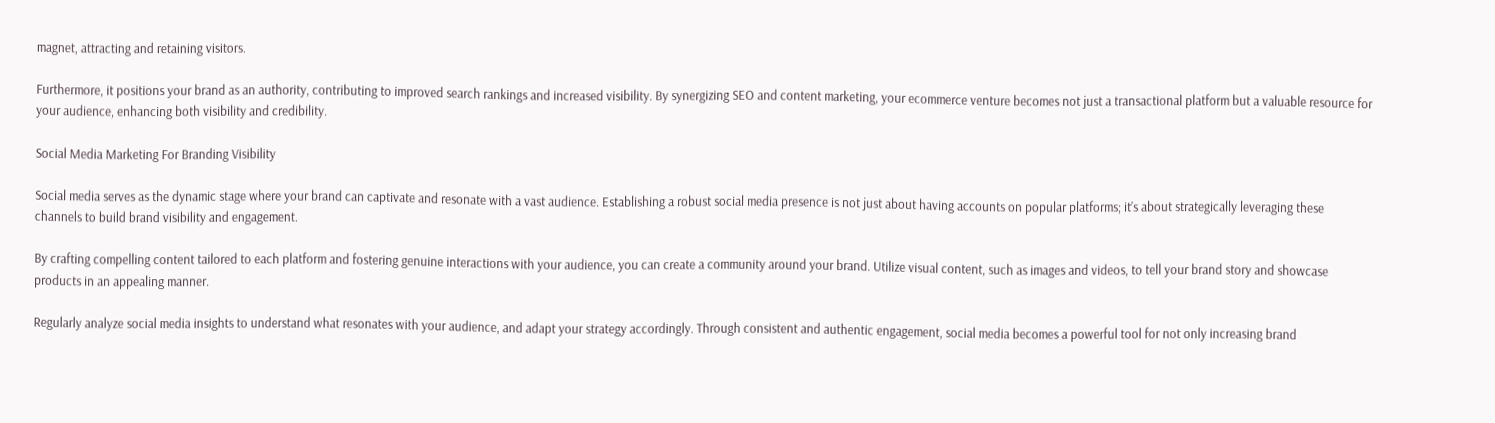magnet, attracting and retaining visitors.

Furthermore, it positions your brand as an authority, contributing to improved search rankings and increased visibility. By synergizing SEO and content marketing, your ecommerce venture becomes not just a transactional platform but a valuable resource for your audience, enhancing both visibility and credibility.

Social Media Marketing For Branding Visibility

Social media serves as the dynamic stage where your brand can captivate and resonate with a vast audience. Establishing a robust social media presence is not just about having accounts on popular platforms; it’s about strategically leveraging these channels to build brand visibility and engagement.

By crafting compelling content tailored to each platform and fostering genuine interactions with your audience, you can create a community around your brand. Utilize visual content, such as images and videos, to tell your brand story and showcase products in an appealing manner.

Regularly analyze social media insights to understand what resonates with your audience, and adapt your strategy accordingly. Through consistent and authentic engagement, social media becomes a powerful tool for not only increasing brand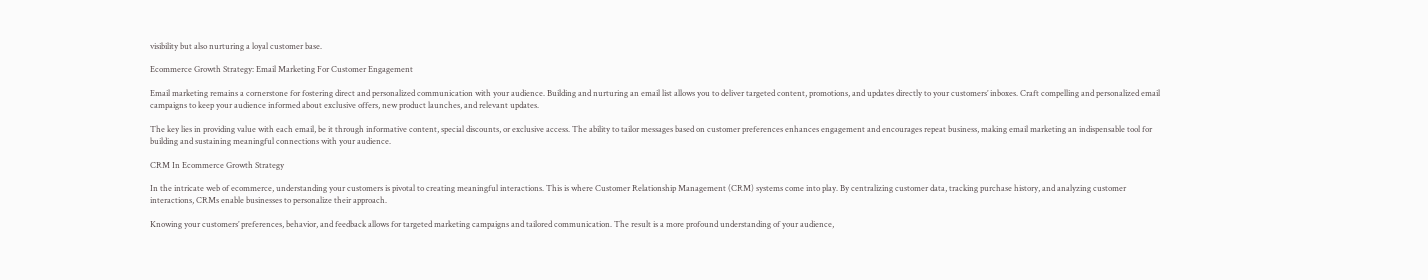visibility but also nurturing a loyal customer base.

Ecommerce Growth Strategy: Email Marketing For Customer Engagement

Email marketing remains a cornerstone for fostering direct and personalized communication with your audience. Building and nurturing an email list allows you to deliver targeted content, promotions, and updates directly to your customers’ inboxes. Craft compelling and personalized email campaigns to keep your audience informed about exclusive offers, new product launches, and relevant updates.

The key lies in providing value with each email, be it through informative content, special discounts, or exclusive access. The ability to tailor messages based on customer preferences enhances engagement and encourages repeat business, making email marketing an indispensable tool for building and sustaining meaningful connections with your audience.

CRM In Ecommerce Growth Strategy

In the intricate web of ecommerce, understanding your customers is pivotal to creating meaningful interactions. This is where Customer Relationship Management (CRM) systems come into play. By centralizing customer data, tracking purchase history, and analyzing customer interactions, CRMs enable businesses to personalize their approach.

Knowing your customers’ preferences, behavior, and feedback allows for targeted marketing campaigns and tailored communication. The result is a more profound understanding of your audience,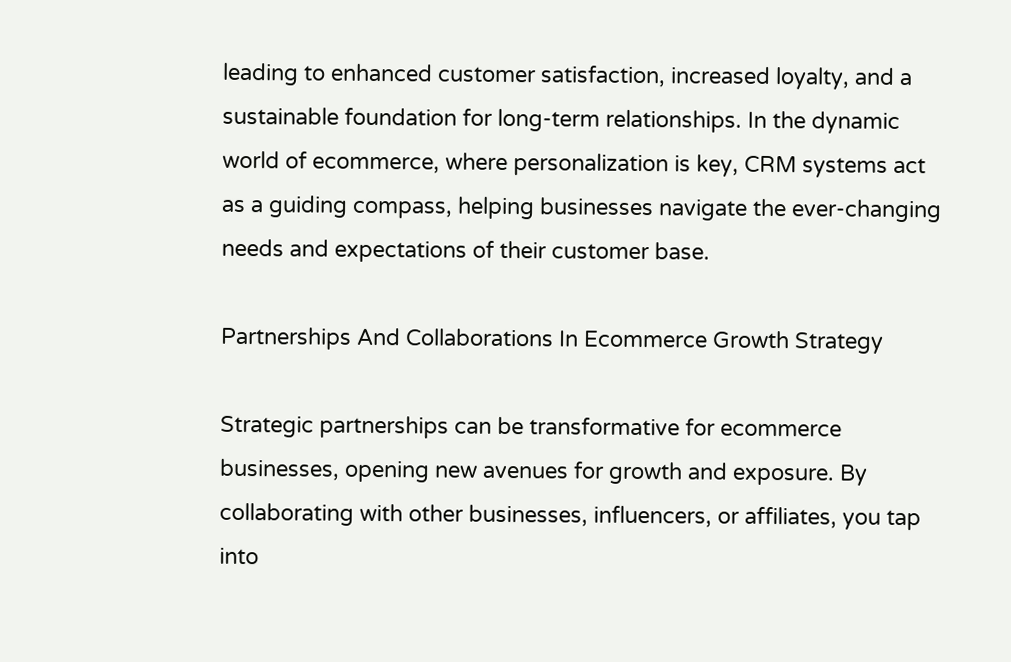leading to enhanced customer satisfaction, increased loyalty, and a sustainable foundation for long-term relationships. In the dynamic world of ecommerce, where personalization is key, CRM systems act as a guiding compass, helping businesses navigate the ever-changing needs and expectations of their customer base.

Partnerships And Collaborations In Ecommerce Growth Strategy

Strategic partnerships can be transformative for ecommerce businesses, opening new avenues for growth and exposure. By collaborating with other businesses, influencers, or affiliates, you tap into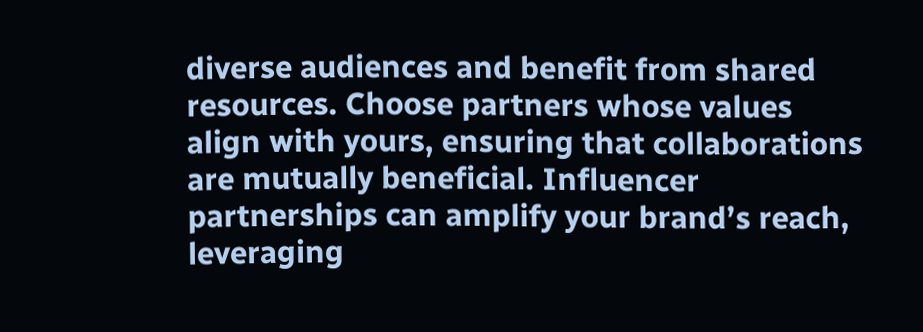diverse audiences and benefit from shared resources. Choose partners whose values align with yours, ensuring that collaborations are mutually beneficial. Influencer partnerships can amplify your brand’s reach, leveraging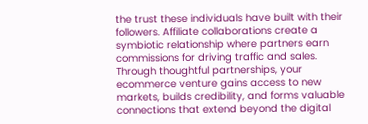the trust these individuals have built with their followers. Affiliate collaborations create a symbiotic relationship where partners earn commissions for driving traffic and sales. Through thoughtful partnerships, your ecommerce venture gains access to new markets, builds credibility, and forms valuable connections that extend beyond the digital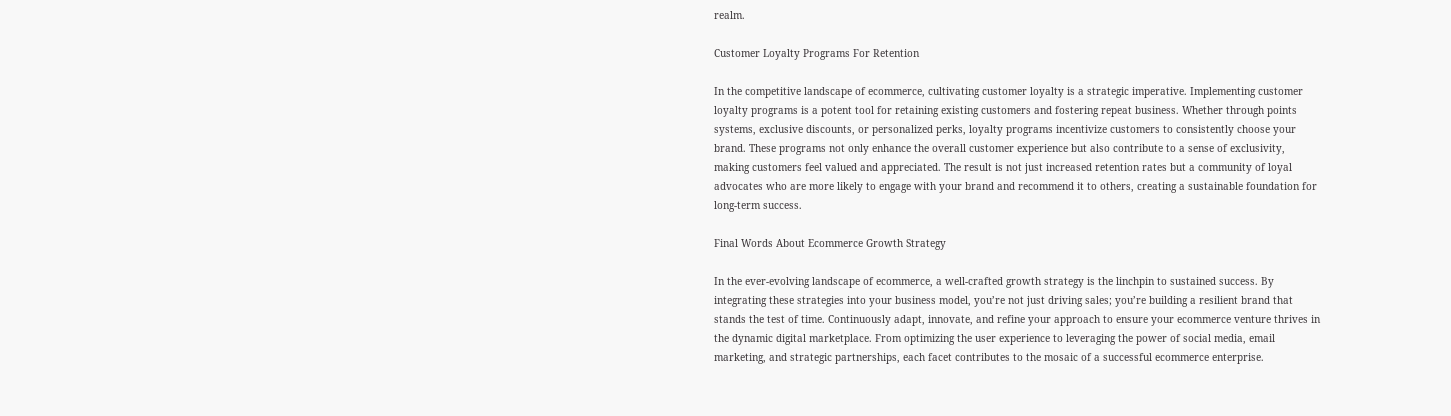realm.

Customer Loyalty Programs For Retention

In the competitive landscape of ecommerce, cultivating customer loyalty is a strategic imperative. Implementing customer loyalty programs is a potent tool for retaining existing customers and fostering repeat business. Whether through points systems, exclusive discounts, or personalized perks, loyalty programs incentivize customers to consistently choose your brand. These programs not only enhance the overall customer experience but also contribute to a sense of exclusivity, making customers feel valued and appreciated. The result is not just increased retention rates but a community of loyal advocates who are more likely to engage with your brand and recommend it to others, creating a sustainable foundation for long-term success.

Final Words About Ecommerce Growth Strategy

In the ever-evolving landscape of ecommerce, a well-crafted growth strategy is the linchpin to sustained success. By integrating these strategies into your business model, you’re not just driving sales; you’re building a resilient brand that stands the test of time. Continuously adapt, innovate, and refine your approach to ensure your ecommerce venture thrives in the dynamic digital marketplace. From optimizing the user experience to leveraging the power of social media, email marketing, and strategic partnerships, each facet contributes to the mosaic of a successful ecommerce enterprise.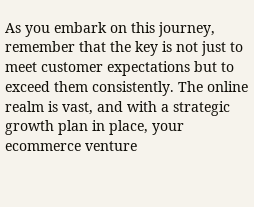As you embark on this journey, remember that the key is not just to meet customer expectations but to exceed them consistently. The online realm is vast, and with a strategic growth plan in place, your ecommerce venture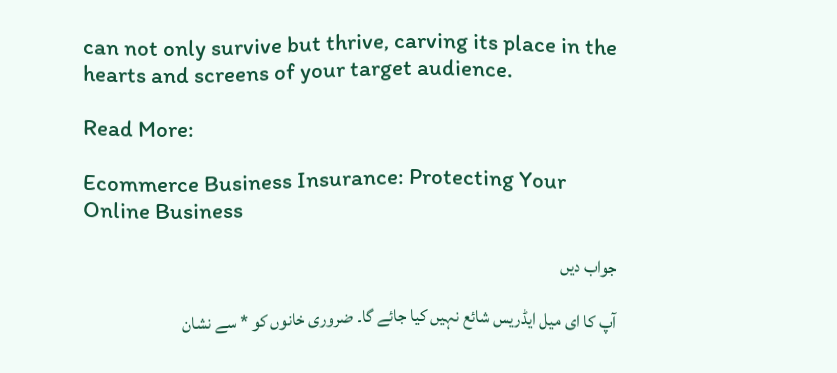can not only survive but thrive, carving its place in the hearts and screens of your target audience.

Read More:

Ecommerce Business Insurance: Protecting Your Online Business

جواب دیں

آپ کا ای میل ایڈریس شائع نہیں کیا جائے گا۔ ضروری خانوں کو * سے نشان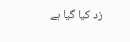زد کیا گیا ہے